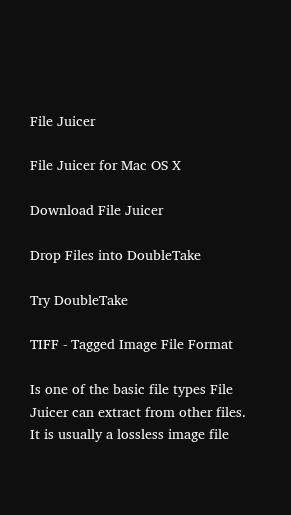File Juicer

File Juicer for Mac OS X

Download File Juicer

Drop Files into DoubleTake

Try DoubleTake

TIFF - Tagged Image File Format

Is one of the basic file types File Juicer can extract from other files. It is usually a lossless image file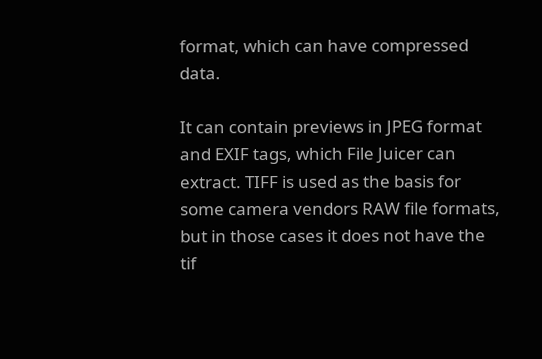format, which can have compressed data.

It can contain previews in JPEG format and EXIF tags, which File Juicer can extract. TIFF is used as the basis for some camera vendors RAW file formats, but in those cases it does not have the tif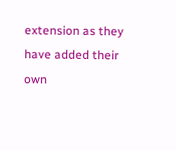extension as they have added their own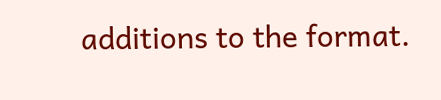additions to the format.